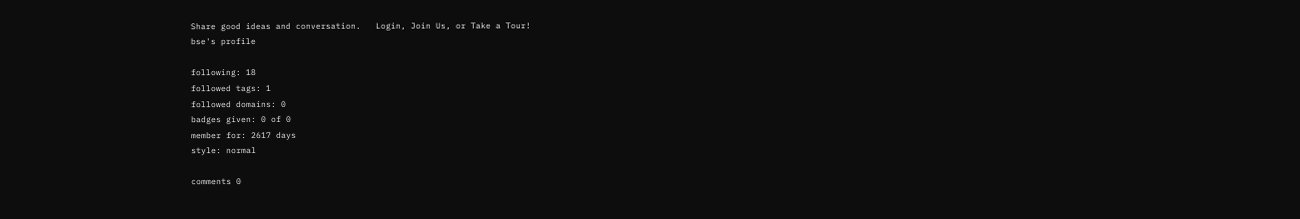Share good ideas and conversation.   Login, Join Us, or Take a Tour!
bse's profile

following: 18
followed tags: 1
followed domains: 0
badges given: 0 of 0
member for: 2617 days
style: normal

comments 0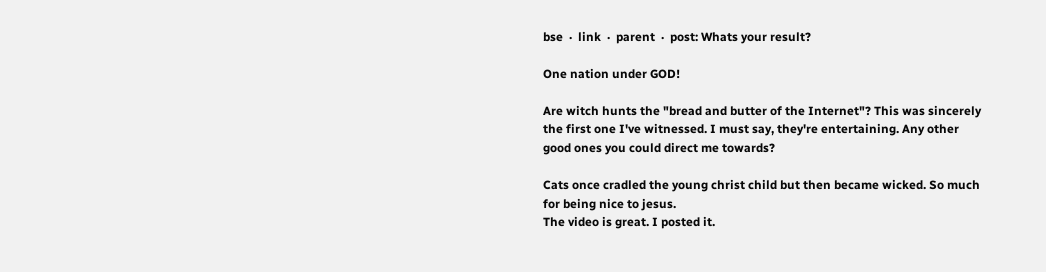bse  ·  link  ·  parent  ·  post: Whats your result?

One nation under GOD!

Are witch hunts the "bread and butter of the Internet"? This was sincerely the first one I've witnessed. I must say, they're entertaining. Any other good ones you could direct me towards?

Cats once cradled the young christ child but then became wicked. So much for being nice to jesus.
The video is great. I posted it.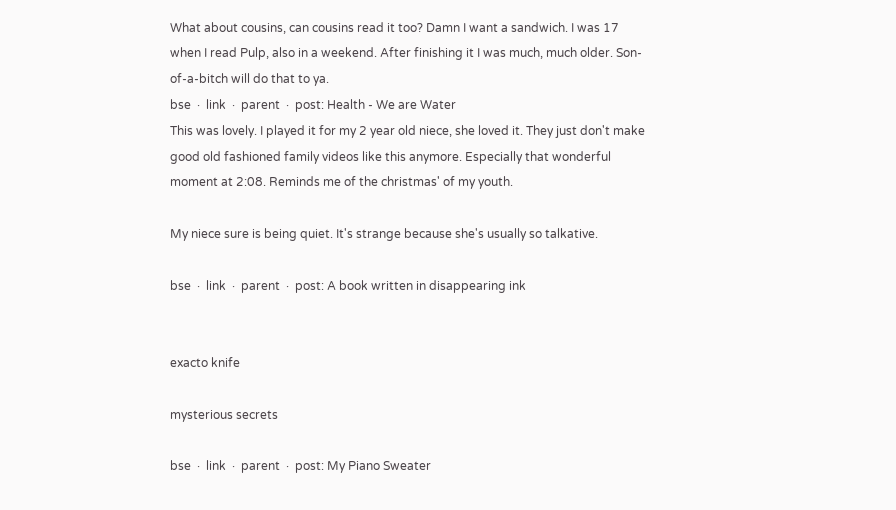What about cousins, can cousins read it too? Damn I want a sandwich. I was 17 when I read Pulp, also in a weekend. After finishing it I was much, much older. Son-of-a-bitch will do that to ya.
bse  ·  link  ·  parent  ·  post: Health - We are Water
This was lovely. I played it for my 2 year old niece, she loved it. They just don't make good old fashioned family videos like this anymore. Especially that wonderful moment at 2:08. Reminds me of the christmas' of my youth.

My niece sure is being quiet. It's strange because she's usually so talkative.

bse  ·  link  ·  parent  ·  post: A book written in disappearing ink


exacto knife

mysterious secrets

bse  ·  link  ·  parent  ·  post: My Piano Sweater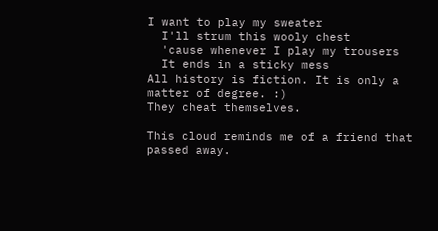I want to play my sweater
  I'll strum this wooly chest
  'cause whenever I play my trousers
  It ends in a sticky mess
All history is fiction. It is only a matter of degree. :)
They cheat themselves.

This cloud reminds me of a friend that passed away.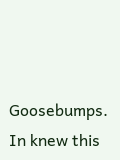Goosebumps. In knew this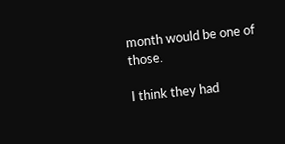month would be one of those.

I think they had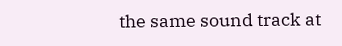the same sound track at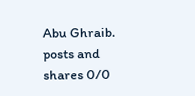Abu Ghraib.
posts and shares 0/0